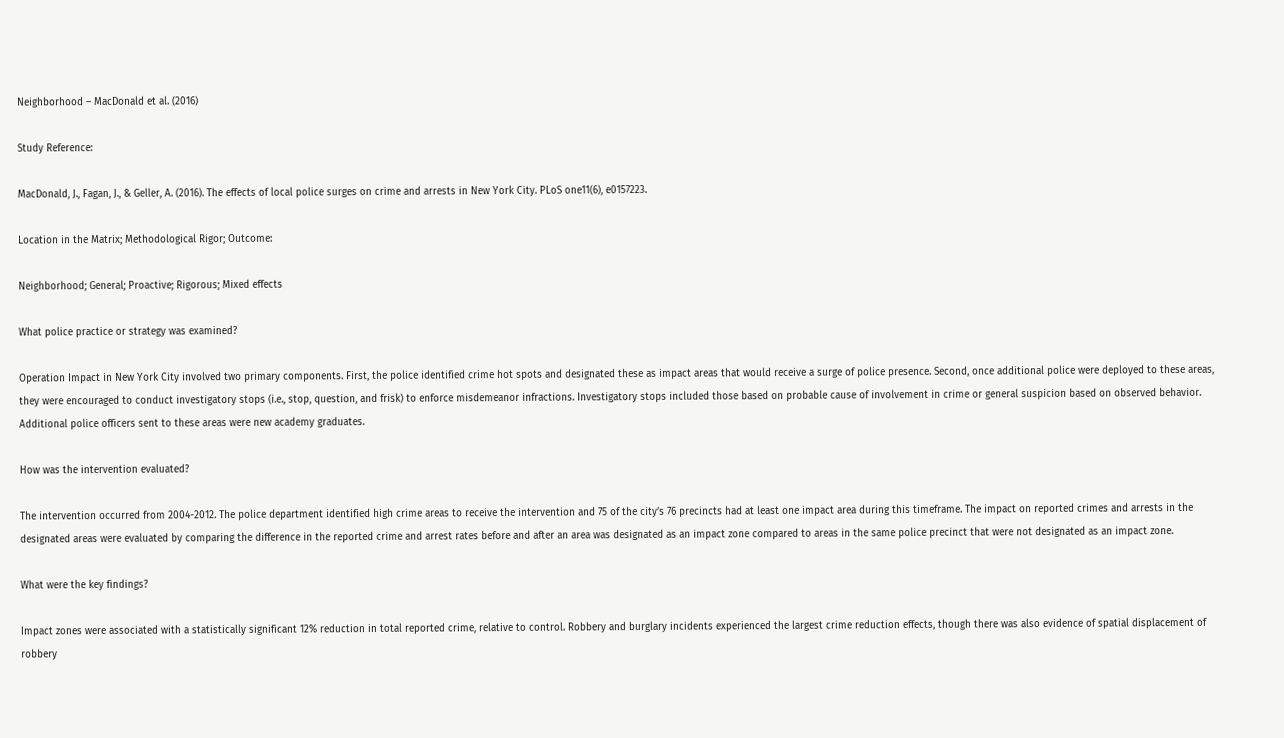Neighborhood – MacDonald et al. (2016)

Study Reference:

MacDonald, J., Fagan, J., & Geller, A. (2016). The effects of local police surges on crime and arrests in New York City. PLoS one11(6), e0157223.

Location in the Matrix; Methodological Rigor; Outcome:

Neighborhood; General; Proactive; Rigorous; Mixed effects

What police practice or strategy was examined?

Operation Impact in New York City involved two primary components. First, the police identified crime hot spots and designated these as impact areas that would receive a surge of police presence. Second, once additional police were deployed to these areas, they were encouraged to conduct investigatory stops (i.e., stop, question, and frisk) to enforce misdemeanor infractions. Investigatory stops included those based on probable cause of involvement in crime or general suspicion based on observed behavior. Additional police officers sent to these areas were new academy graduates.

How was the intervention evaluated?

The intervention occurred from 2004-2012. The police department identified high crime areas to receive the intervention and 75 of the city’s 76 precincts had at least one impact area during this timeframe. The impact on reported crimes and arrests in the designated areas were evaluated by comparing the difference in the reported crime and arrest rates before and after an area was designated as an impact zone compared to areas in the same police precinct that were not designated as an impact zone.

What were the key findings?

Impact zones were associated with a statistically significant 12% reduction in total reported crime, relative to control. Robbery and burglary incidents experienced the largest crime reduction effects, though there was also evidence of spatial displacement of robbery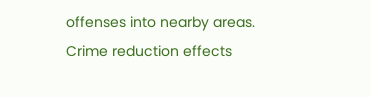offenses into nearby areas. Crime reduction effects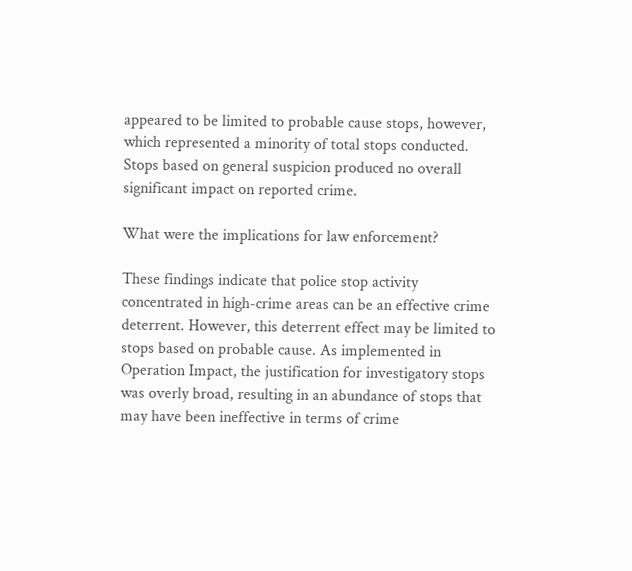appeared to be limited to probable cause stops, however, which represented a minority of total stops conducted. Stops based on general suspicion produced no overall significant impact on reported crime.

What were the implications for law enforcement?

These findings indicate that police stop activity concentrated in high-crime areas can be an effective crime deterrent. However, this deterrent effect may be limited to stops based on probable cause. As implemented in Operation Impact, the justification for investigatory stops was overly broad, resulting in an abundance of stops that may have been ineffective in terms of crime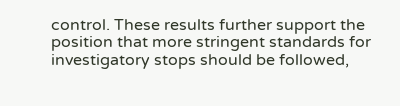control. These results further support the position that more stringent standards for investigatory stops should be followed,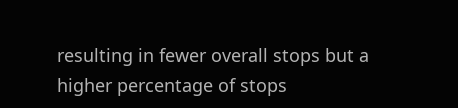resulting in fewer overall stops but a higher percentage of stops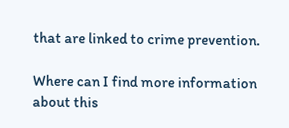that are linked to crime prevention.

Where can I find more information about this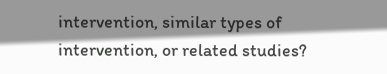intervention, similar types of intervention, or related studies?